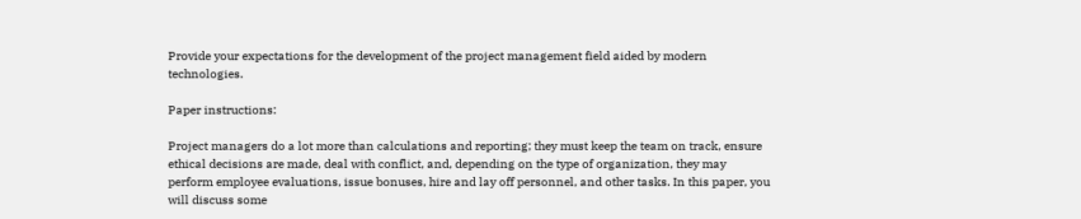Provide your expectations for the development of the project management field aided by modern technologies.

Paper instructions:

Project managers do a lot more than calculations and reporting; they must keep the team on track, ensure ethical decisions are made, deal with conflict, and, depending on the type of organization, they may perform employee evaluations, issue bonuses, hire and lay off personnel, and other tasks. In this paper, you will discuss some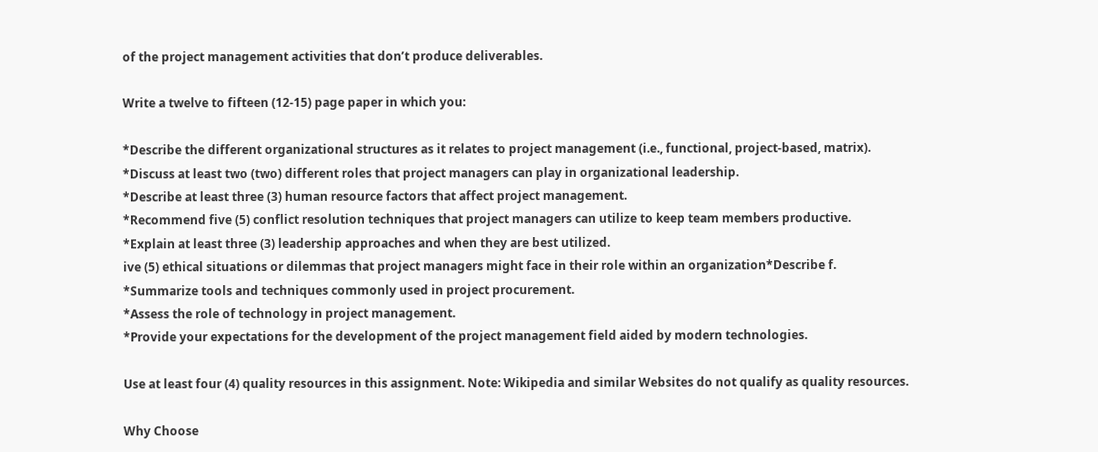of the project management activities that don’t produce deliverables.

Write a twelve to fifteen (12-15) page paper in which you:

*Describe the different organizational structures as it relates to project management (i.e., functional, project-based, matrix).
*Discuss at least two (two) different roles that project managers can play in organizational leadership.
*Describe at least three (3) human resource factors that affect project management.
*Recommend five (5) conflict resolution techniques that project managers can utilize to keep team members productive.
*Explain at least three (3) leadership approaches and when they are best utilized.
ive (5) ethical situations or dilemmas that project managers might face in their role within an organization*Describe f.
*Summarize tools and techniques commonly used in project procurement.
*Assess the role of technology in project management.
*Provide your expectations for the development of the project management field aided by modern technologies.

Use at least four (4) quality resources in this assignment. Note: Wikipedia and similar Websites do not qualify as quality resources.

Why Choose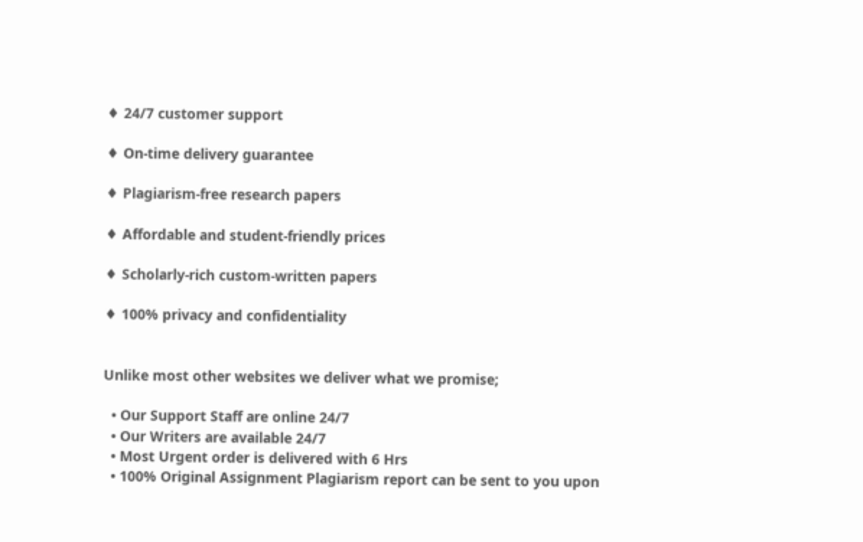♦ 24/7 customer support

♦ On-time delivery guarantee

♦ Plagiarism-free research papers

♦ Affordable and student-friendly prices

♦ Scholarly-rich custom-written papers

♦ 100% privacy and confidentiality


Unlike most other websites we deliver what we promise;

  • Our Support Staff are online 24/7
  • Our Writers are available 24/7
  • Most Urgent order is delivered with 6 Hrs
  • 100% Original Assignment Plagiarism report can be sent to you upon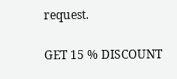request.

GET 15 % DISCOUNT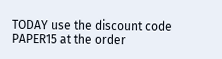TODAY use the discount code PAPER15 at the order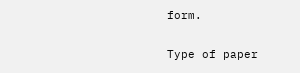form.

Type of paper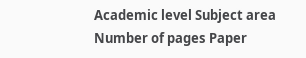Academic level Subject area
Number of pages Paper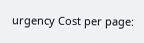urgency Cost per page: